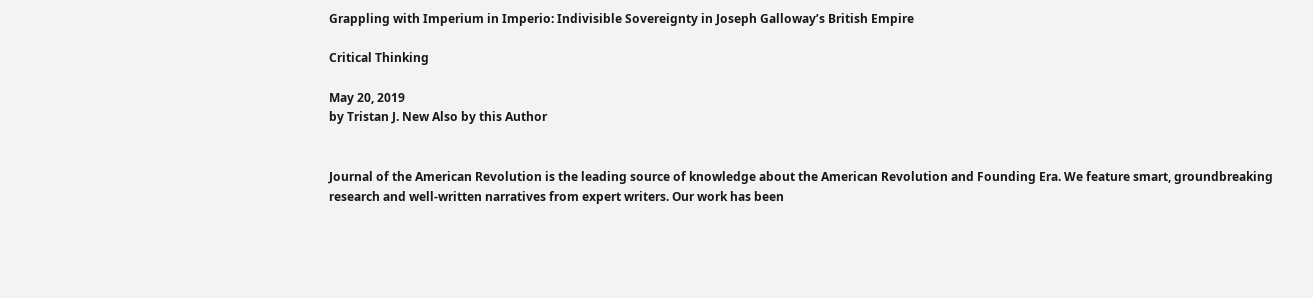Grappling with Imperium in Imperio: Indivisible Sovereignty in Joseph Galloway’s British Empire

Critical Thinking

May 20, 2019
by Tristan J. New Also by this Author


Journal of the American Revolution is the leading source of knowledge about the American Revolution and Founding Era. We feature smart, groundbreaking research and well-written narratives from expert writers. Our work has been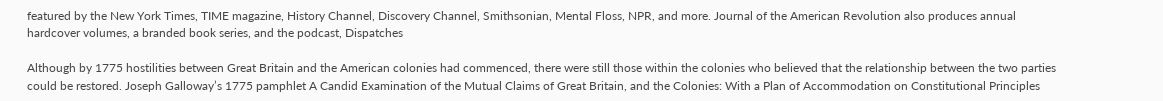featured by the New York Times, TIME magazine, History Channel, Discovery Channel, Smithsonian, Mental Floss, NPR, and more. Journal of the American Revolution also produces annual hardcover volumes, a branded book series, and the podcast, Dispatches

Although by 1775 hostilities between Great Britain and the American colonies had commenced, there were still those within the colonies who believed that the relationship between the two parties could be restored. Joseph Galloway’s 1775 pamphlet A Candid Examination of the Mutual Claims of Great Britain, and the Colonies: With a Plan of Accommodation on Constitutional Principles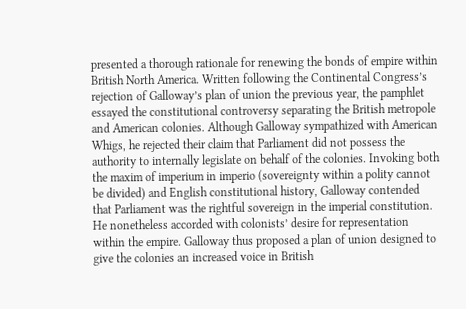presented a thorough rationale for renewing the bonds of empire within British North America. Written following the Continental Congress’s rejection of Galloway’s plan of union the previous year, the pamphlet essayed the constitutional controversy separating the British metropole and American colonies. Although Galloway sympathized with American Whigs, he rejected their claim that Parliament did not possess the authority to internally legislate on behalf of the colonies. Invoking both the maxim of imperium in imperio (sovereignty within a polity cannot be divided) and English constitutional history, Galloway contended that Parliament was the rightful sovereign in the imperial constitution. He nonetheless accorded with colonists’ desire for representation within the empire. Galloway thus proposed a plan of union designed to give the colonies an increased voice in British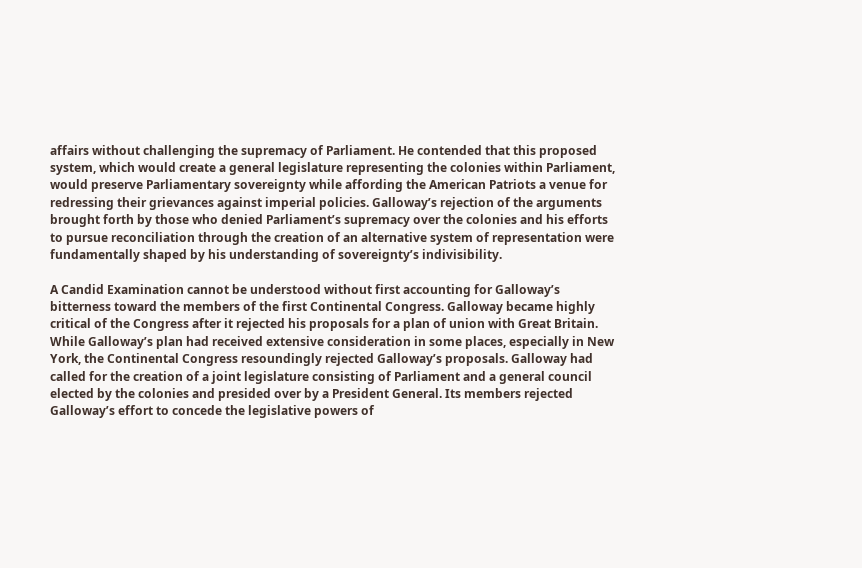affairs without challenging the supremacy of Parliament. He contended that this proposed system, which would create a general legislature representing the colonies within Parliament, would preserve Parliamentary sovereignty while affording the American Patriots a venue for redressing their grievances against imperial policies. Galloway’s rejection of the arguments brought forth by those who denied Parliament’s supremacy over the colonies and his efforts to pursue reconciliation through the creation of an alternative system of representation were fundamentally shaped by his understanding of sovereignty’s indivisibility.

A Candid Examination cannot be understood without first accounting for Galloway’s bitterness toward the members of the first Continental Congress. Galloway became highly critical of the Congress after it rejected his proposals for a plan of union with Great Britain. While Galloway’s plan had received extensive consideration in some places, especially in New York, the Continental Congress resoundingly rejected Galloway’s proposals. Galloway had called for the creation of a joint legislature consisting of Parliament and a general council elected by the colonies and presided over by a President General. Its members rejected Galloway’s effort to concede the legislative powers of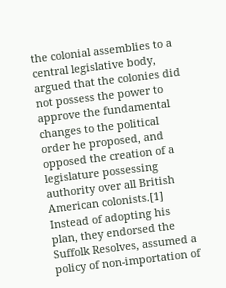the colonial assemblies to a central legislative body, argued that the colonies did not possess the power to approve the fundamental changes to the political order he proposed, and opposed the creation of a legislature possessing authority over all British American colonists.[1] Instead of adopting his plan, they endorsed the Suffolk Resolves, assumed a policy of non-importation of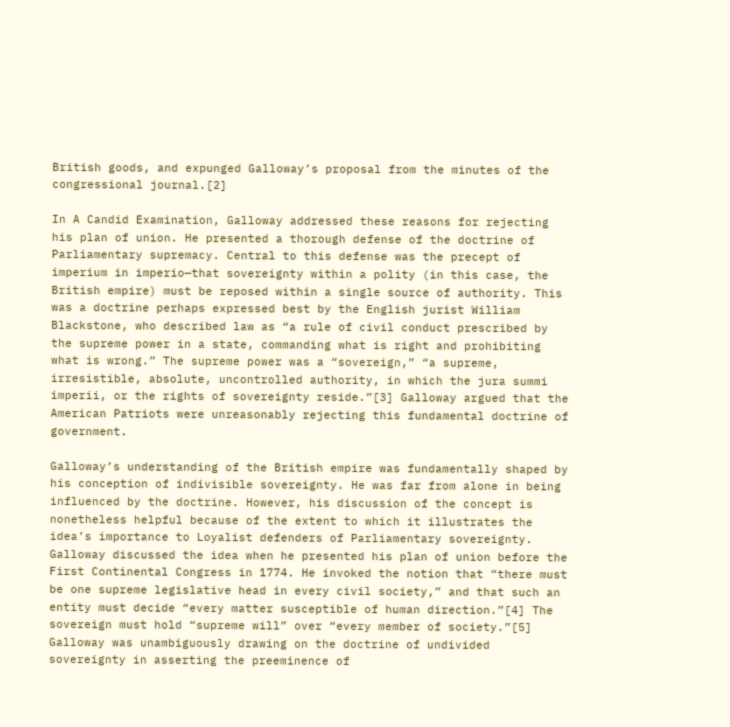British goods, and expunged Galloway’s proposal from the minutes of the congressional journal.[2]

In A Candid Examination, Galloway addressed these reasons for rejecting his plan of union. He presented a thorough defense of the doctrine of Parliamentary supremacy. Central to this defense was the precept of imperium in imperio—that sovereignty within a polity (in this case, the British empire) must be reposed within a single source of authority. This was a doctrine perhaps expressed best by the English jurist William Blackstone, who described law as “a rule of civil conduct prescribed by the supreme power in a state, commanding what is right and prohibiting what is wrong.” The supreme power was a “sovereign,” “a supreme, irresistible, absolute, uncontrolled authority, in which the jura summi imperii, or the rights of sovereignty reside.”[3] Galloway argued that the American Patriots were unreasonably rejecting this fundamental doctrine of government.

Galloway’s understanding of the British empire was fundamentally shaped by his conception of indivisible sovereignty. He was far from alone in being influenced by the doctrine. However, his discussion of the concept is nonetheless helpful because of the extent to which it illustrates the idea’s importance to Loyalist defenders of Parliamentary sovereignty. Galloway discussed the idea when he presented his plan of union before the First Continental Congress in 1774. He invoked the notion that “there must be one supreme legislative head in every civil society,” and that such an entity must decide “every matter susceptible of human direction.”[4] The sovereign must hold “supreme will” over “every member of society.”[5] Galloway was unambiguously drawing on the doctrine of undivided sovereignty in asserting the preeminence of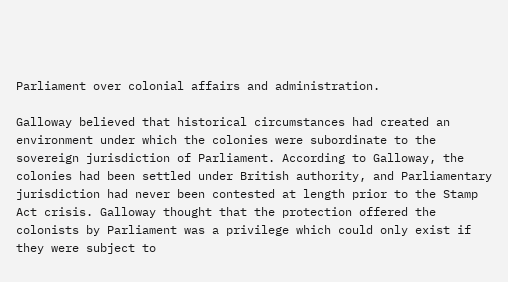Parliament over colonial affairs and administration.

Galloway believed that historical circumstances had created an environment under which the colonies were subordinate to the sovereign jurisdiction of Parliament. According to Galloway, the colonies had been settled under British authority, and Parliamentary jurisdiction had never been contested at length prior to the Stamp Act crisis. Galloway thought that the protection offered the colonists by Parliament was a privilege which could only exist if they were subject to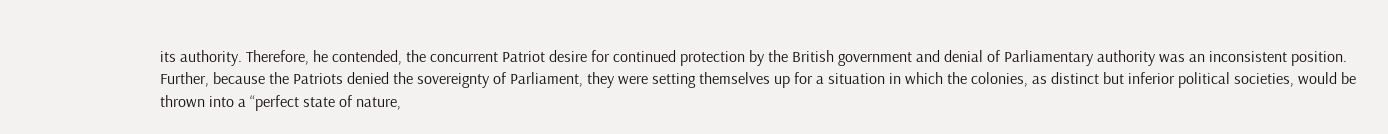its authority. Therefore, he contended, the concurrent Patriot desire for continued protection by the British government and denial of Parliamentary authority was an inconsistent position. Further, because the Patriots denied the sovereignty of Parliament, they were setting themselves up for a situation in which the colonies, as distinct but inferior political societies, would be thrown into a “perfect state of nature,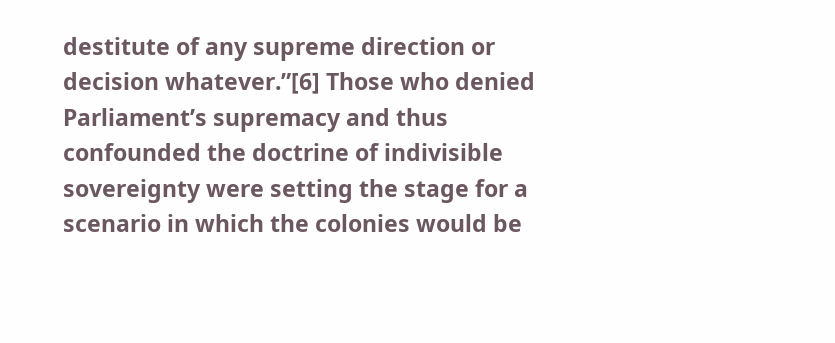destitute of any supreme direction or decision whatever.”[6] Those who denied Parliament’s supremacy and thus confounded the doctrine of indivisible sovereignty were setting the stage for a scenario in which the colonies would be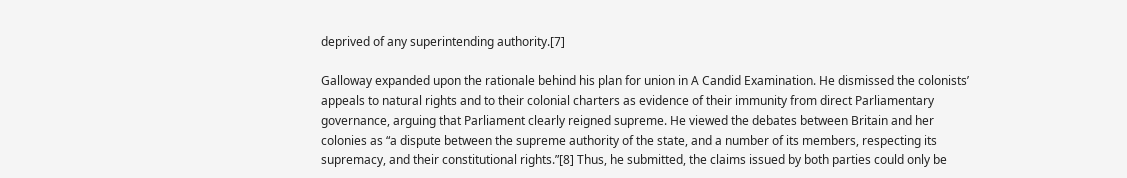deprived of any superintending authority.[7]

Galloway expanded upon the rationale behind his plan for union in A Candid Examination. He dismissed the colonists’ appeals to natural rights and to their colonial charters as evidence of their immunity from direct Parliamentary governance, arguing that Parliament clearly reigned supreme. He viewed the debates between Britain and her colonies as “a dispute between the supreme authority of the state, and a number of its members, respecting its supremacy, and their constitutional rights.”[8] Thus, he submitted, the claims issued by both parties could only be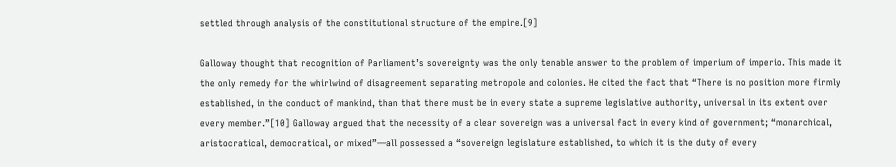settled through analysis of the constitutional structure of the empire.[9]

Galloway thought that recognition of Parliament’s sovereignty was the only tenable answer to the problem of imperium of imperio. This made it the only remedy for the whirlwind of disagreement separating metropole and colonies. He cited the fact that “There is no position more firmly established, in the conduct of mankind, than that there must be in every state a supreme legislative authority, universal in its extent over every member.”[10] Galloway argued that the necessity of a clear sovereign was a universal fact in every kind of government; “monarchical, aristocratical, democratical, or mixed”—all possessed a “sovereign legislature established, to which it is the duty of every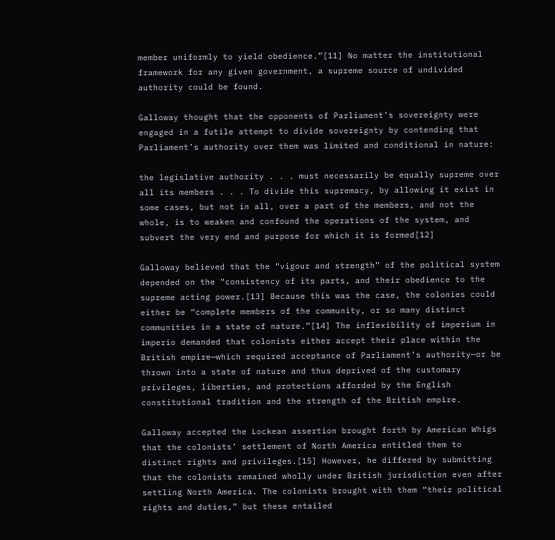member uniformly to yield obedience.”[11] No matter the institutional framework for any given government, a supreme source of undivided authority could be found.

Galloway thought that the opponents of Parliament’s sovereignty were engaged in a futile attempt to divide sovereignty by contending that Parliament’s authority over them was limited and conditional in nature:

the legislative authority . . . must necessarily be equally supreme over all its members . . . To divide this supremacy, by allowing it exist in some cases, but not in all, over a part of the members, and not the whole, is to weaken and confound the operations of the system, and subvert the very end and purpose for which it is formed[12]

Galloway believed that the “vigour and strength” of the political system depended on the “consistency of its parts, and their obedience to the supreme acting power.[13] Because this was the case, the colonies could either be “complete members of the community, or so many distinct communities in a state of nature.”[14] The inflexibility of imperium in imperio demanded that colonists either accept their place within the British empire—which required acceptance of Parliament’s authority—or be thrown into a state of nature and thus deprived of the customary privileges, liberties, and protections afforded by the English constitutional tradition and the strength of the British empire.

Galloway accepted the Lockean assertion brought forth by American Whigs that the colonists’ settlement of North America entitled them to distinct rights and privileges.[15] However, he differed by submitting that the colonists remained wholly under British jurisdiction even after settling North America. The colonists brought with them “their political rights and duties,” but these entailed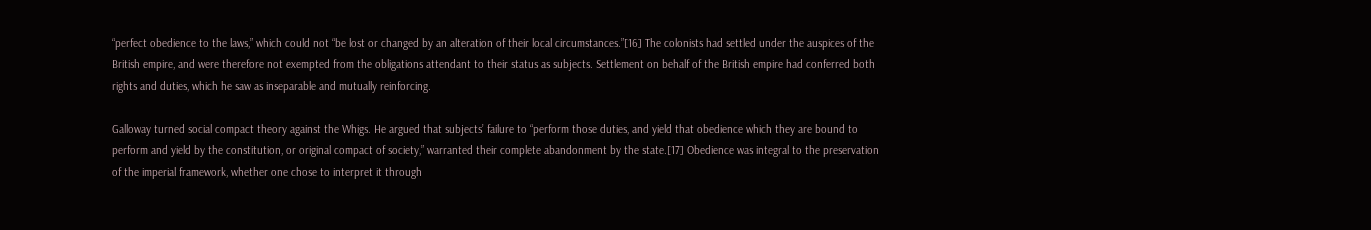“perfect obedience to the laws,” which could not “be lost or changed by an alteration of their local circumstances.”[16] The colonists had settled under the auspices of the British empire, and were therefore not exempted from the obligations attendant to their status as subjects. Settlement on behalf of the British empire had conferred both rights and duties, which he saw as inseparable and mutually reinforcing.

Galloway turned social compact theory against the Whigs. He argued that subjects’ failure to “perform those duties, and yield that obedience which they are bound to perform and yield by the constitution, or original compact of society,” warranted their complete abandonment by the state.[17] Obedience was integral to the preservation of the imperial framework, whether one chose to interpret it through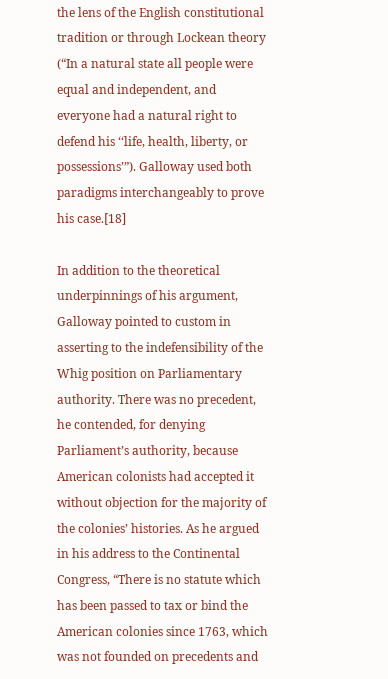the lens of the English constitutional tradition or through Lockean theory (“In a natural state all people were equal and independent, and everyone had a natural right to defend his ‘‘life, health, liberty, or possessions’”). Galloway used both paradigms interchangeably to prove his case.[18]

In addition to the theoretical underpinnings of his argument, Galloway pointed to custom in asserting to the indefensibility of the Whig position on Parliamentary authority. There was no precedent, he contended, for denying Parliament’s authority, because American colonists had accepted it without objection for the majority of the colonies’ histories. As he argued in his address to the Continental Congress, “There is no statute which has been passed to tax or bind the American colonies since 1763, which was not founded on precedents and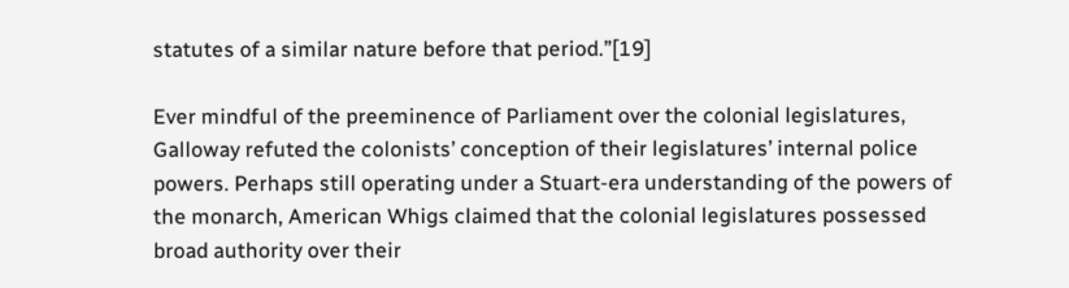statutes of a similar nature before that period.”[19]

Ever mindful of the preeminence of Parliament over the colonial legislatures, Galloway refuted the colonists’ conception of their legislatures’ internal police powers. Perhaps still operating under a Stuart-era understanding of the powers of the monarch, American Whigs claimed that the colonial legislatures possessed broad authority over their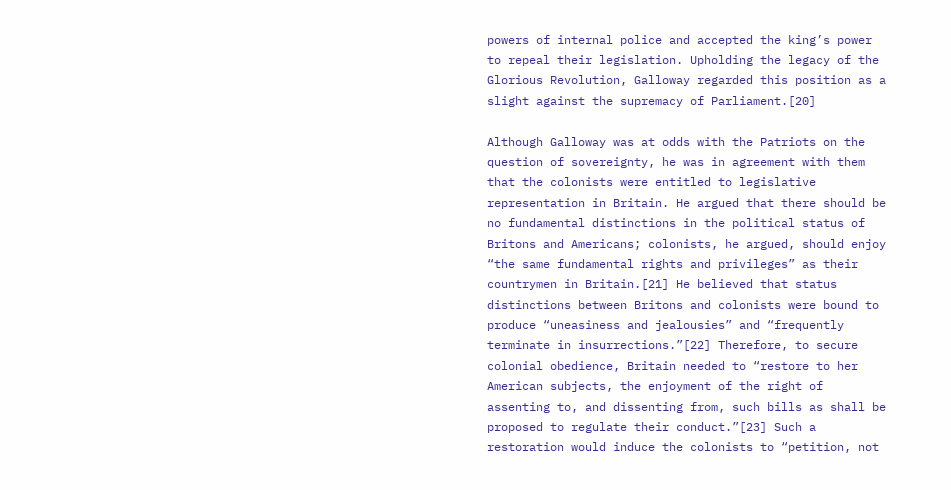powers of internal police and accepted the king’s power to repeal their legislation. Upholding the legacy of the Glorious Revolution, Galloway regarded this position as a slight against the supremacy of Parliament.[20]

Although Galloway was at odds with the Patriots on the question of sovereignty, he was in agreement with them that the colonists were entitled to legislative representation in Britain. He argued that there should be no fundamental distinctions in the political status of Britons and Americans; colonists, he argued, should enjoy “the same fundamental rights and privileges” as their countrymen in Britain.[21] He believed that status distinctions between Britons and colonists were bound to produce “uneasiness and jealousies” and “frequently terminate in insurrections.”[22] Therefore, to secure colonial obedience, Britain needed to “restore to her American subjects, the enjoyment of the right of assenting to, and dissenting from, such bills as shall be proposed to regulate their conduct.”[23] Such a restoration would induce the colonists to “petition, not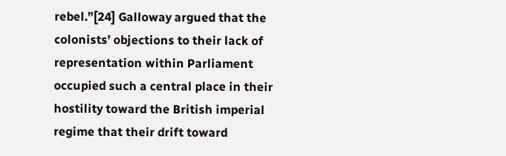rebel.”[24] Galloway argued that the colonists’ objections to their lack of representation within Parliament occupied such a central place in their hostility toward the British imperial regime that their drift toward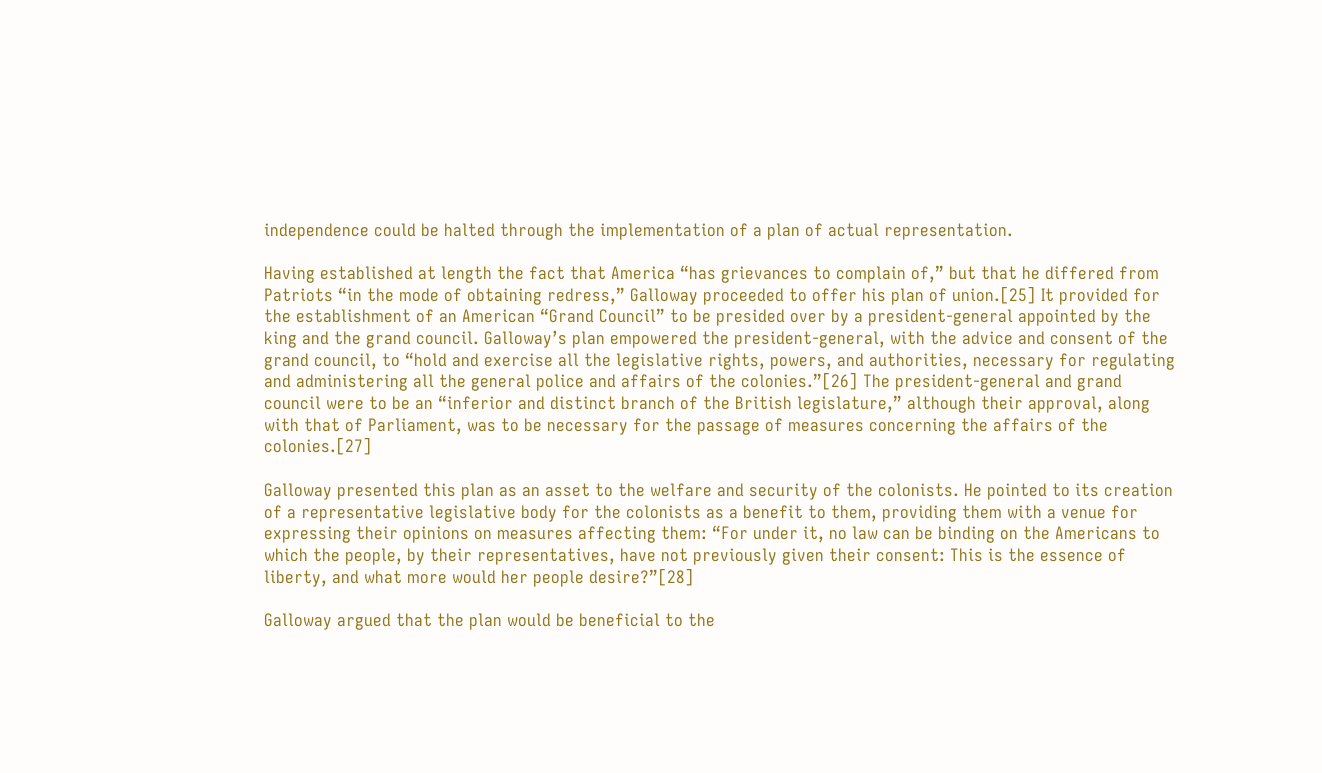independence could be halted through the implementation of a plan of actual representation.

Having established at length the fact that America “has grievances to complain of,” but that he differed from Patriots “in the mode of obtaining redress,” Galloway proceeded to offer his plan of union.[25] It provided for the establishment of an American “Grand Council” to be presided over by a president-general appointed by the king and the grand council. Galloway’s plan empowered the president-general, with the advice and consent of the grand council, to “hold and exercise all the legislative rights, powers, and authorities, necessary for regulating and administering all the general police and affairs of the colonies.”[26] The president-general and grand council were to be an “inferior and distinct branch of the British legislature,” although their approval, along with that of Parliament, was to be necessary for the passage of measures concerning the affairs of the colonies.[27]

Galloway presented this plan as an asset to the welfare and security of the colonists. He pointed to its creation of a representative legislative body for the colonists as a benefit to them, providing them with a venue for expressing their opinions on measures affecting them: “For under it, no law can be binding on the Americans to which the people, by their representatives, have not previously given their consent: This is the essence of liberty, and what more would her people desire?”[28]

Galloway argued that the plan would be beneficial to the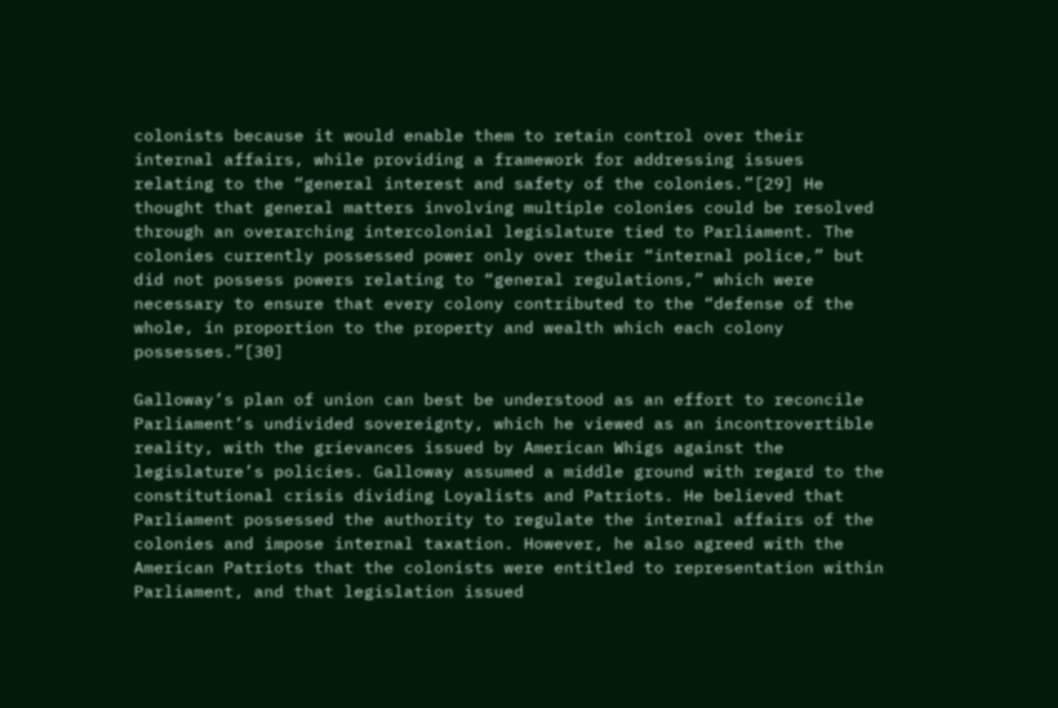colonists because it would enable them to retain control over their internal affairs, while providing a framework for addressing issues relating to the “general interest and safety of the colonies.”[29] He thought that general matters involving multiple colonies could be resolved through an overarching intercolonial legislature tied to Parliament. The colonies currently possessed power only over their “internal police,” but did not possess powers relating to “general regulations,” which were necessary to ensure that every colony contributed to the “defense of the whole, in proportion to the property and wealth which each colony possesses.”[30]

Galloway’s plan of union can best be understood as an effort to reconcile Parliament’s undivided sovereignty, which he viewed as an incontrovertible reality, with the grievances issued by American Whigs against the legislature’s policies. Galloway assumed a middle ground with regard to the constitutional crisis dividing Loyalists and Patriots. He believed that Parliament possessed the authority to regulate the internal affairs of the colonies and impose internal taxation. However, he also agreed with the American Patriots that the colonists were entitled to representation within Parliament, and that legislation issued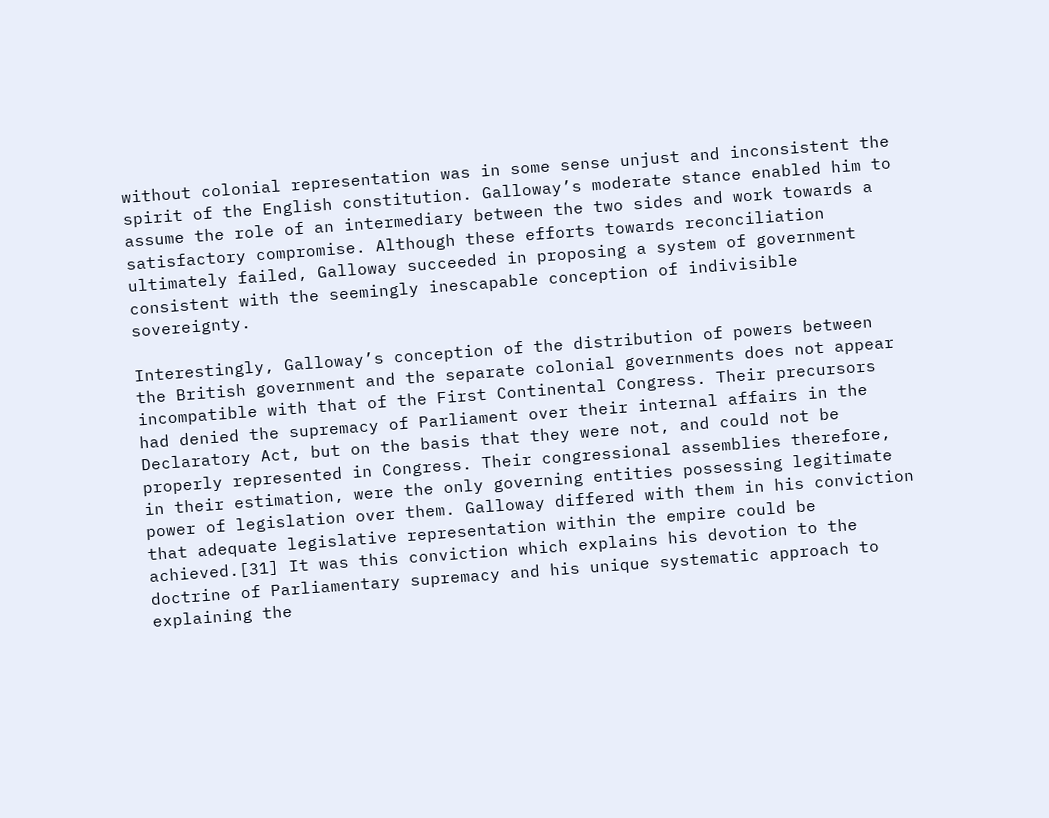without colonial representation was in some sense unjust and inconsistent the spirit of the English constitution. Galloway’s moderate stance enabled him to assume the role of an intermediary between the two sides and work towards a satisfactory compromise. Although these efforts towards reconciliation ultimately failed, Galloway succeeded in proposing a system of government consistent with the seemingly inescapable conception of indivisible sovereignty.

Interestingly, Galloway’s conception of the distribution of powers between the British government and the separate colonial governments does not appear incompatible with that of the First Continental Congress. Their precursors had denied the supremacy of Parliament over their internal affairs in the Declaratory Act, but on the basis that they were not, and could not be properly represented in Congress. Their congressional assemblies therefore, in their estimation, were the only governing entities possessing legitimate power of legislation over them. Galloway differed with them in his conviction that adequate legislative representation within the empire could be achieved.[31] It was this conviction which explains his devotion to the doctrine of Parliamentary supremacy and his unique systematic approach to explaining the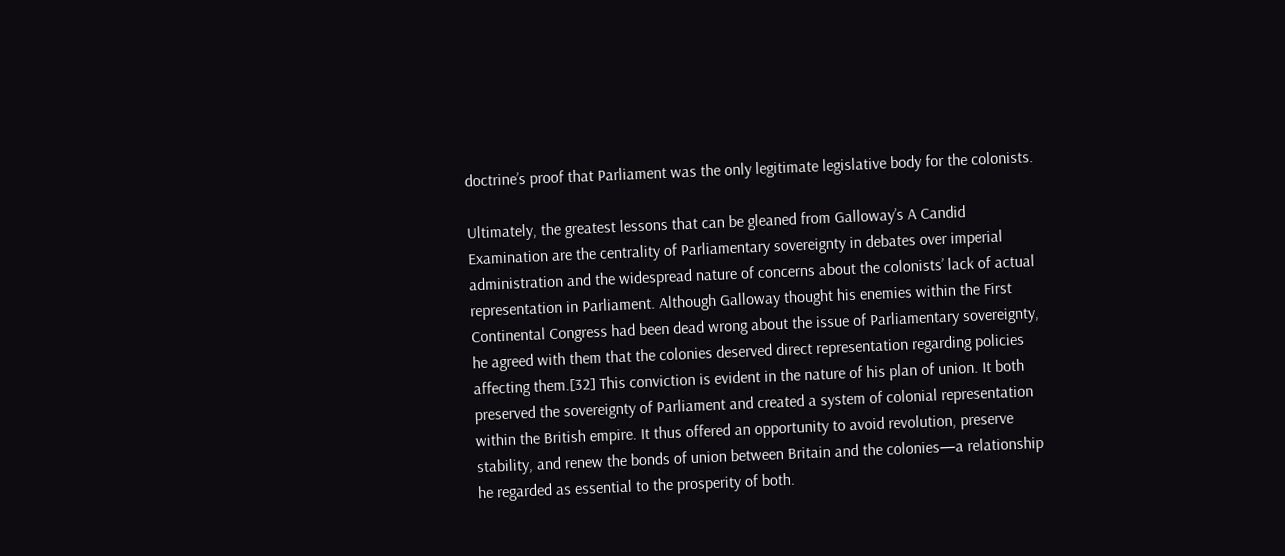doctrine’s proof that Parliament was the only legitimate legislative body for the colonists.

Ultimately, the greatest lessons that can be gleaned from Galloway’s A Candid Examination are the centrality of Parliamentary sovereignty in debates over imperial administration and the widespread nature of concerns about the colonists’ lack of actual representation in Parliament. Although Galloway thought his enemies within the First Continental Congress had been dead wrong about the issue of Parliamentary sovereignty, he agreed with them that the colonies deserved direct representation regarding policies affecting them.[32] This conviction is evident in the nature of his plan of union. It both preserved the sovereignty of Parliament and created a system of colonial representation within the British empire. It thus offered an opportunity to avoid revolution, preserve stability, and renew the bonds of union between Britain and the colonies—a relationship he regarded as essential to the prosperity of both.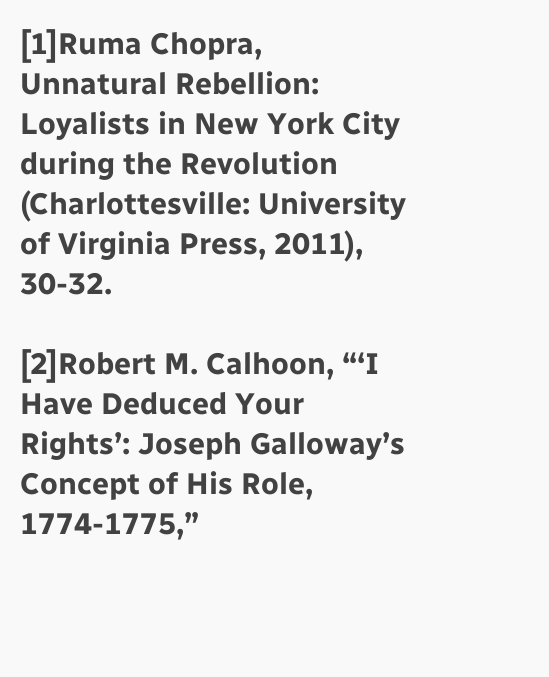[1]Ruma Chopra, Unnatural Rebellion: Loyalists in New York City during the Revolution (Charlottesville: University of Virginia Press, 2011), 30-32.

[2]Robert M. Calhoon, “‘I Have Deduced Your Rights’: Joseph Galloway’s Concept of His Role, 1774-1775,”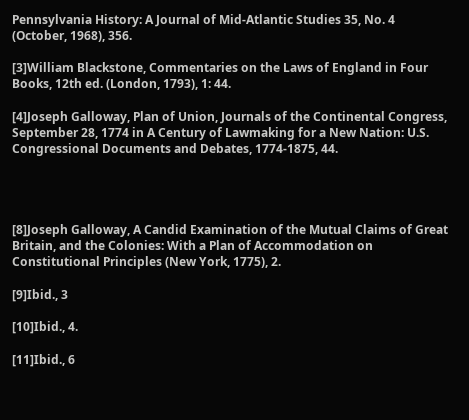Pennsylvania History: A Journal of Mid-Atlantic Studies 35, No. 4 (October, 1968), 356.

[3]William Blackstone, Commentaries on the Laws of England in Four Books, 12th ed. (London, 1793), 1: 44.

[4]Joseph Galloway, Plan of Union, Journals of the Continental Congress, September 28, 1774 in A Century of Lawmaking for a New Nation: U.S. Congressional Documents and Debates, 1774-1875, 44.




[8]Joseph Galloway, A Candid Examination of the Mutual Claims of Great Britain, and the Colonies: With a Plan of Accommodation on Constitutional Principles (New York, 1775), 2.

[9]Ibid., 3

[10]Ibid., 4.

[11]Ibid., 6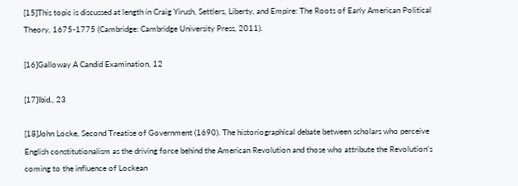[15]This topic is discussed at length in Craig Yirush, Settlers, Liberty, and Empire: The Roots of Early American Political Theory, 1675-1775 (Cambridge: Cambridge University Press, 2011).

[16]Galloway A Candid Examination, 12

[17]Ibid., 23

[18]John Locke, Second Treatise of Government (1690). The historiographical debate between scholars who perceive English constitutionalism as the driving force behind the American Revolution and those who attribute the Revolution’s coming to the influence of Lockean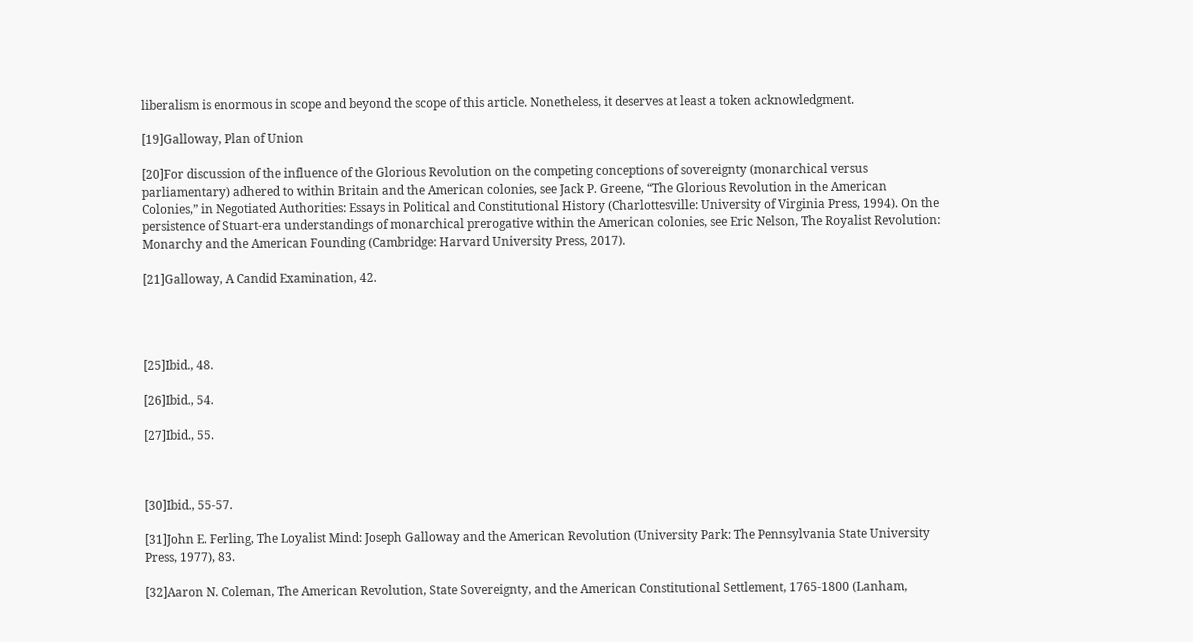liberalism is enormous in scope and beyond the scope of this article. Nonetheless, it deserves at least a token acknowledgment.

[19]Galloway, Plan of Union

[20]For discussion of the influence of the Glorious Revolution on the competing conceptions of sovereignty (monarchical versus parliamentary) adhered to within Britain and the American colonies, see Jack P. Greene, “The Glorious Revolution in the American Colonies,” in Negotiated Authorities: Essays in Political and Constitutional History (Charlottesville: University of Virginia Press, 1994). On the persistence of Stuart-era understandings of monarchical prerogative within the American colonies, see Eric Nelson, The Royalist Revolution: Monarchy and the American Founding (Cambridge: Harvard University Press, 2017).

[21]Galloway, A Candid Examination, 42.




[25]Ibid., 48.

[26]Ibid., 54.

[27]Ibid., 55.



[30]Ibid., 55-57.

[31]John E. Ferling, The Loyalist Mind: Joseph Galloway and the American Revolution (University Park: The Pennsylvania State University Press, 1977), 83.

[32]Aaron N. Coleman, The American Revolution, State Sovereignty, and the American Constitutional Settlement, 1765-1800 (Lanham,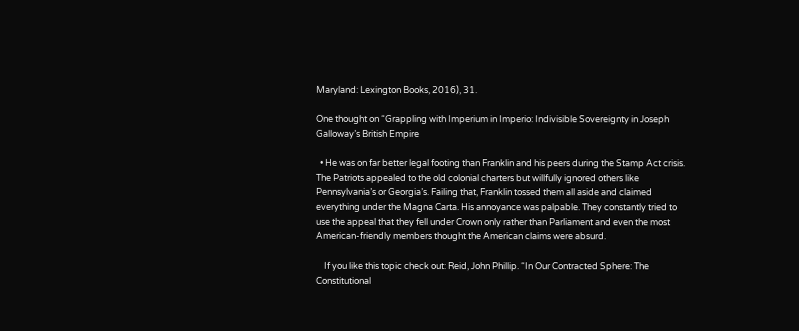Maryland: Lexington Books, 2016), 31.

One thought on “Grappling with Imperium in Imperio: Indivisible Sovereignty in Joseph Galloway’s British Empire

  • He was on far better legal footing than Franklin and his peers during the Stamp Act crisis. The Patriots appealed to the old colonial charters but willfully ignored others like Pennsylvania’s or Georgia’s. Failing that, Franklin tossed them all aside and claimed everything under the Magna Carta. His annoyance was palpable. They constantly tried to use the appeal that they fell under Crown only rather than Parliament and even the most American-friendly members thought the American claims were absurd.

    If you like this topic check out: Reid, John Phillip. “In Our Contracted Sphere: The Constitutional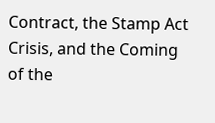Contract, the Stamp Act Crisis, and the Coming of the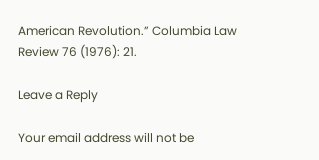American Revolution.” Columbia Law Review 76 (1976): 21.

Leave a Reply

Your email address will not be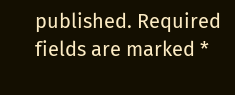published. Required fields are marked *